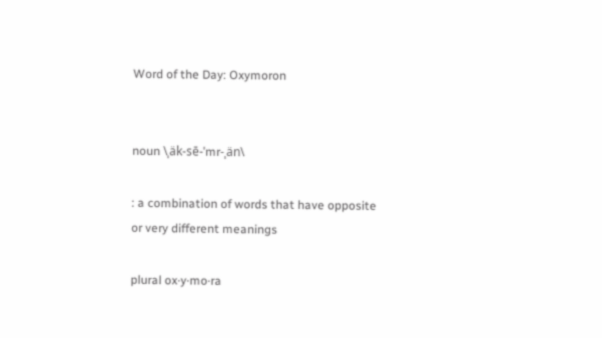Word of the Day: Oxymoron


noun \ˌäk-sē-ˈmr-ˌän\

: a combination of words that have opposite or very different meanings

plural ox·y·mo·ra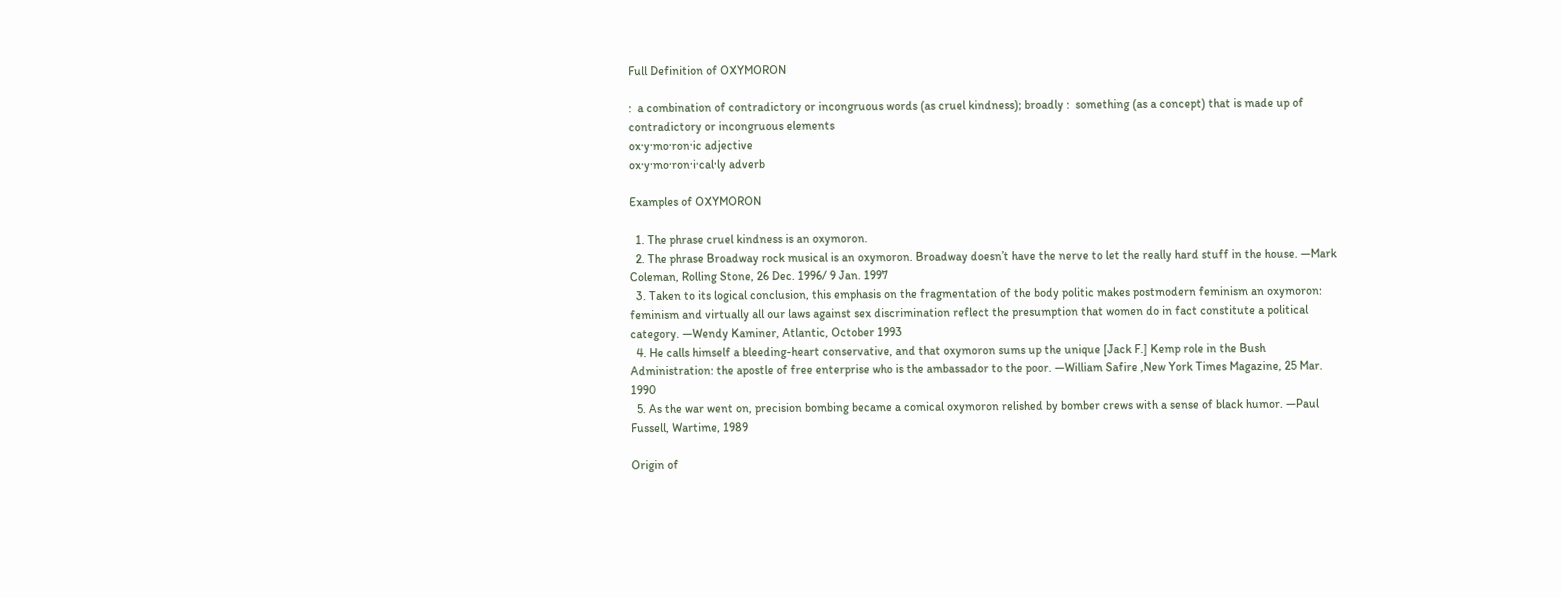Full Definition of OXYMORON

:  a combination of contradictory or incongruous words (as cruel kindness); broadly :  something (as a concept) that is made up of contradictory or incongruous elements
ox·y·mo·ron·ic adjective
ox·y·mo·ron·i·cal·ly adverb

Examples of OXYMORON

  1. The phrase cruel kindness is an oxymoron.
  2. The phrase Broadway rock musical is an oxymoron. Broadway doesn’t have the nerve to let the really hard stuff in the house. —Mark Coleman, Rolling Stone, 26 Dec. 1996/ 9 Jan. 1997
  3. Taken to its logical conclusion, this emphasis on the fragmentation of the body politic makes postmodern feminism an oxymoron: feminism and virtually all our laws against sex discrimination reflect the presumption that women do in fact constitute a political category. —Wendy Kaminer, Atlantic, October 1993
  4. He calls himself a bleeding-heart conservative, and that oxymoron sums up the unique [Jack F.] Kemp role in the Bush Administration: the apostle of free enterprise who is the ambassador to the poor. —William Safire ,New York Times Magazine, 25 Mar. 1990
  5. As the war went on, precision bombing became a comical oxymoron relished by bomber crews with a sense of black humor. —Paul Fussell, Wartime, 1989

Origin of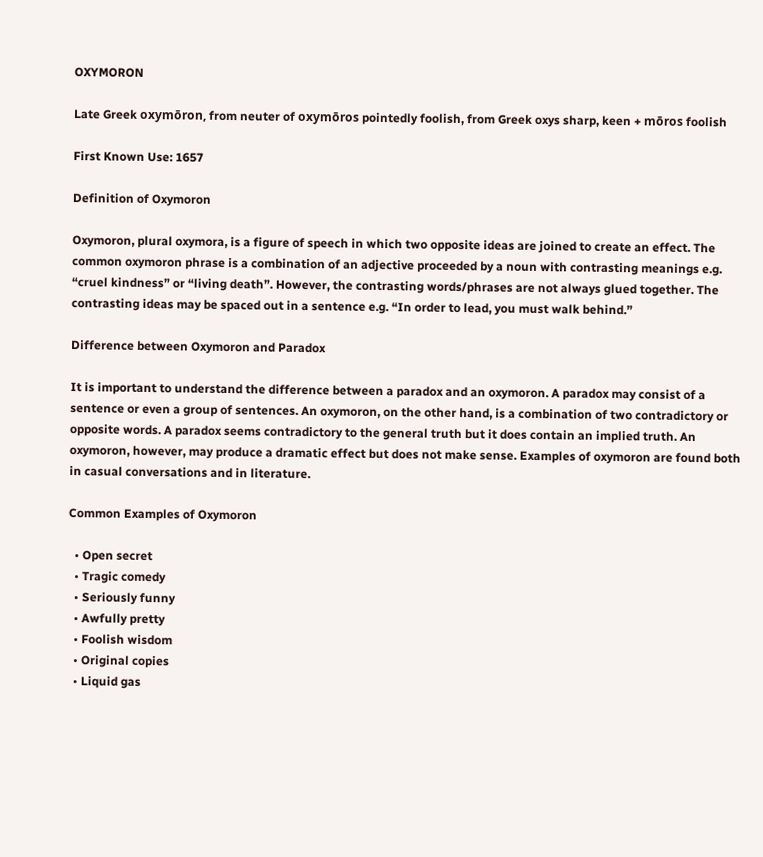OXYMORON

Late Greek oxymōron, from neuter of oxymōros pointedly foolish, from Greek oxys sharp, keen + mōros foolish

First Known Use: 1657

Definition of Oxymoron

Oxymoron, plural oxymora, is a figure of speech in which two opposite ideas are joined to create an effect. The common oxymoron phrase is a combination of an adjective proceeded by a noun with contrasting meanings e.g. “cruel kindness” or “living death”. However, the contrasting words/phrases are not always glued together. The contrasting ideas may be spaced out in a sentence e.g. “In order to lead, you must walk behind.”

Difference between Oxymoron and Paradox

It is important to understand the difference between a paradox and an oxymoron. A paradox may consist of a sentence or even a group of sentences. An oxymoron, on the other hand, is a combination of two contradictory or opposite words. A paradox seems contradictory to the general truth but it does contain an implied truth. An oxymoron, however, may produce a dramatic effect but does not make sense. Examples of oxymoron are found both in casual conversations and in literature.

Common Examples of Oxymoron

  • Open secret
  • Tragic comedy
  • Seriously funny
  • Awfully pretty
  • Foolish wisdom
  • Original copies
  • Liquid gas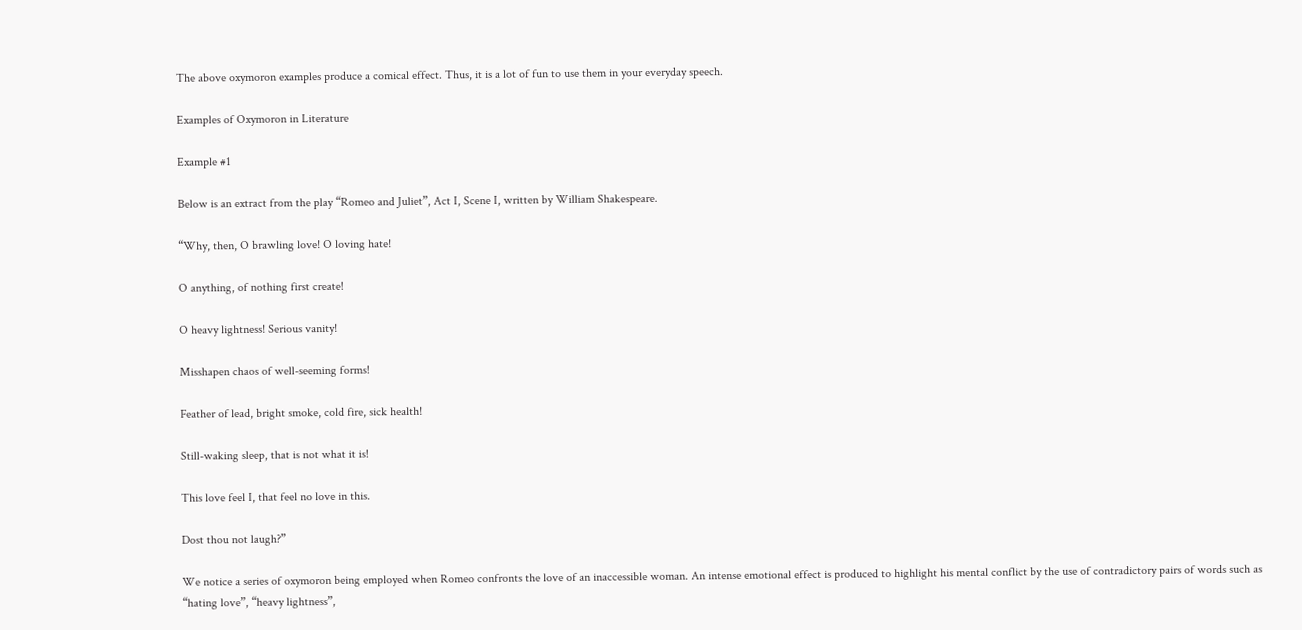The above oxymoron examples produce a comical effect. Thus, it is a lot of fun to use them in your everyday speech.

Examples of Oxymoron in Literature

Example #1

Below is an extract from the play “Romeo and Juliet”, Act I, Scene I, written by William Shakespeare.

“Why, then, O brawling love! O loving hate!

O anything, of nothing first create!

O heavy lightness! Serious vanity!

Misshapen chaos of well-seeming forms!

Feather of lead, bright smoke, cold fire, sick health!

Still-waking sleep, that is not what it is!

This love feel I, that feel no love in this.

Dost thou not laugh?”

We notice a series of oxymoron being employed when Romeo confronts the love of an inaccessible woman. An intense emotional effect is produced to highlight his mental conflict by the use of contradictory pairs of words such as “hating love”, “heavy lightness”,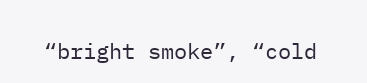“bright smoke”, “cold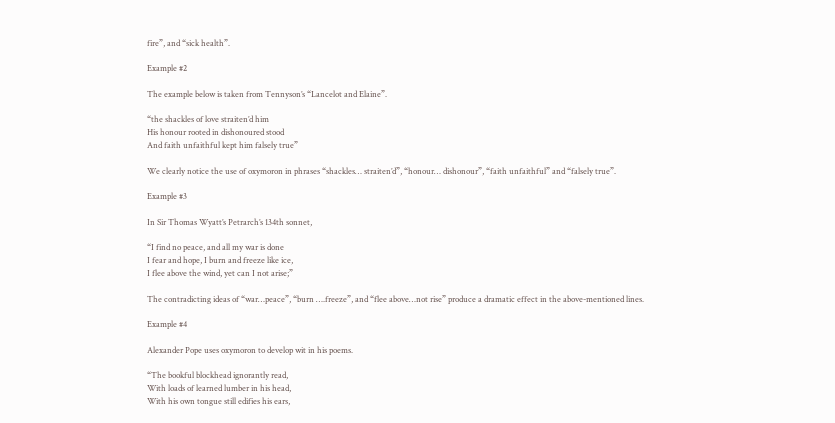fire”, and “sick health”.

Example #2

The example below is taken from Tennyson’s “Lancelot and Elaine”.

“the shackles of love straiten’d him
His honour rooted in dishonoured stood
And faith unfaithful kept him falsely true”

We clearly notice the use of oxymoron in phrases “shackles… straiten’d”, “honour… dishonour”, “faith unfaithful” and “falsely true”.

Example #3

In Sir Thomas Wyatt’s Petrarch’s 134th sonnet,

“I find no peace, and all my war is done
I fear and hope, I burn and freeze like ice,
I flee above the wind, yet can I not arise;”

The contradicting ideas of “war…peace”, “burn ….freeze”, and “flee above…not rise” produce a dramatic effect in the above-mentioned lines.

Example #4

Alexander Pope uses oxymoron to develop wit in his poems.

“The bookful blockhead ignorantly read,
With loads of learned lumber in his head,
With his own tongue still edifies his ears,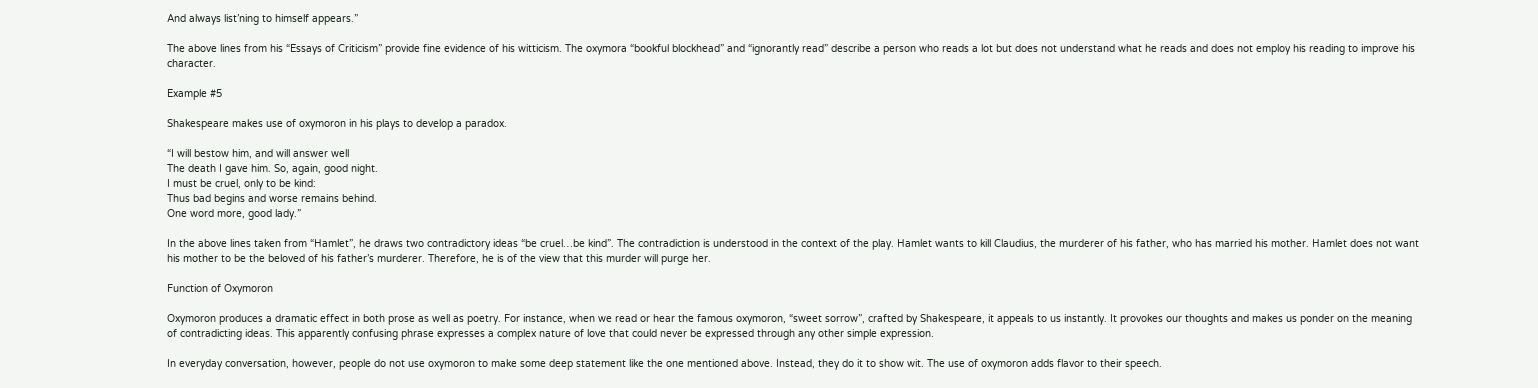And always list’ning to himself appears.”

The above lines from his “Essays of Criticism” provide fine evidence of his witticism. The oxymora “bookful blockhead” and “ignorantly read” describe a person who reads a lot but does not understand what he reads and does not employ his reading to improve his character.

Example #5

Shakespeare makes use of oxymoron in his plays to develop a paradox.

“I will bestow him, and will answer well
The death I gave him. So, again, good night.
I must be cruel, only to be kind:
Thus bad begins and worse remains behind.
One word more, good lady.”

In the above lines taken from “Hamlet”, he draws two contradictory ideas “be cruel…be kind”. The contradiction is understood in the context of the play. Hamlet wants to kill Claudius, the murderer of his father, who has married his mother. Hamlet does not want his mother to be the beloved of his father’s murderer. Therefore, he is of the view that this murder will purge her.

Function of Oxymoron

Oxymoron produces a dramatic effect in both prose as well as poetry. For instance, when we read or hear the famous oxymoron, “sweet sorrow”, crafted by Shakespeare, it appeals to us instantly. It provokes our thoughts and makes us ponder on the meaning of contradicting ideas. This apparently confusing phrase expresses a complex nature of love that could never be expressed through any other simple expression.

In everyday conversation, however, people do not use oxymoron to make some deep statement like the one mentioned above. Instead, they do it to show wit. The use of oxymoron adds flavor to their speech.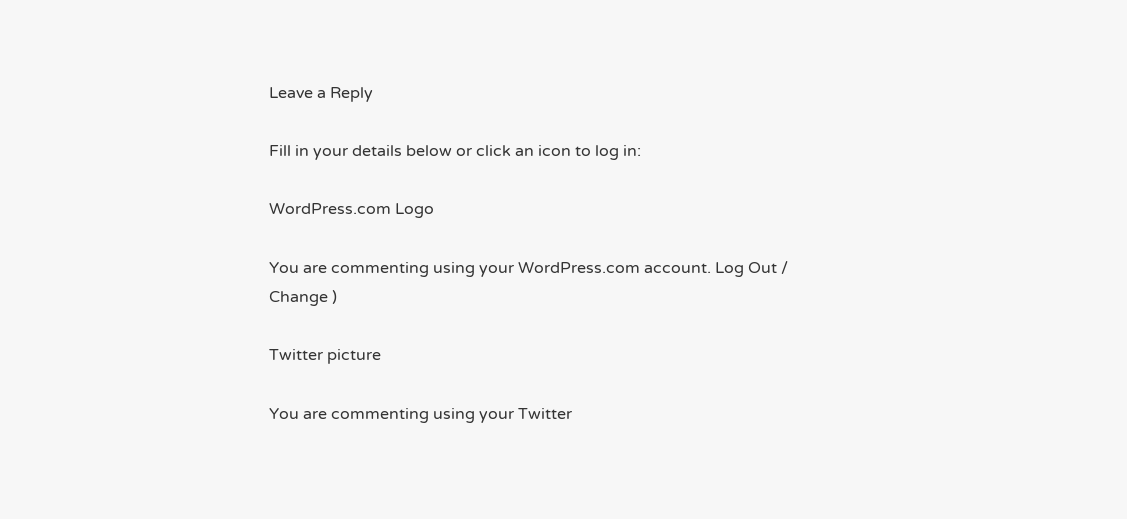Leave a Reply

Fill in your details below or click an icon to log in:

WordPress.com Logo

You are commenting using your WordPress.com account. Log Out / Change )

Twitter picture

You are commenting using your Twitter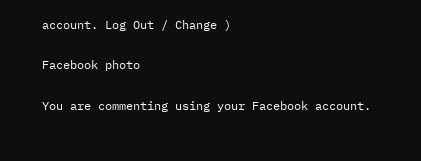account. Log Out / Change )

Facebook photo

You are commenting using your Facebook account.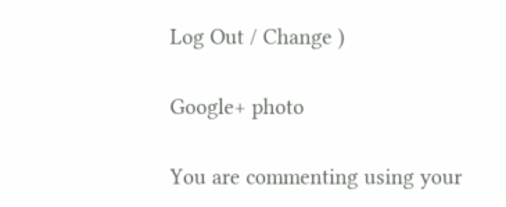Log Out / Change )

Google+ photo

You are commenting using your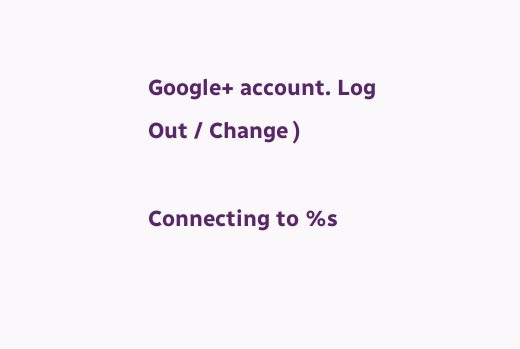Google+ account. Log Out / Change )

Connecting to %s